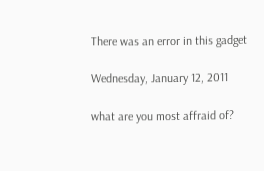There was an error in this gadget

Wednesday, January 12, 2011

what are you most affraid of?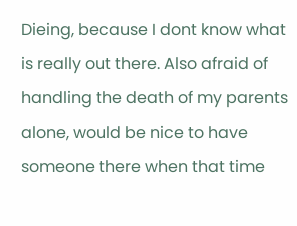Dieing, because I dont know what is really out there. Also afraid of handling the death of my parents alone, would be nice to have someone there when that time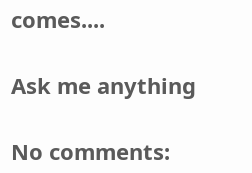comes....

Ask me anything

No comments: